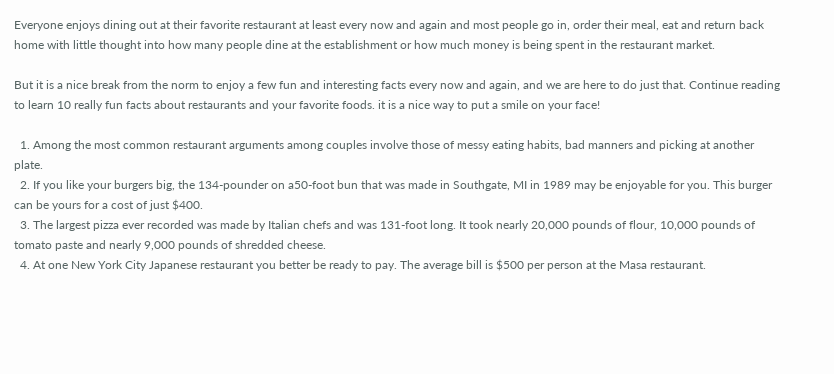Everyone enjoys dining out at their favorite restaurant at least every now and again and most people go in, order their meal, eat and return back home with little thought into how many people dine at the establishment or how much money is being spent in the restaurant market.

But it is a nice break from the norm to enjoy a few fun and interesting facts every now and again, and we are here to do just that. Continue reading to learn 10 really fun facts about restaurants and your favorite foods. it is a nice way to put a smile on your face!

  1. Among the most common restaurant arguments among couples involve those of messy eating habits, bad manners and picking at another plate.
  2. If you like your burgers big, the 134-pounder on a50-foot bun that was made in Southgate, MI in 1989 may be enjoyable for you. This burger can be yours for a cost of just $400.
  3. The largest pizza ever recorded was made by Italian chefs and was 131-foot long. It took nearly 20,000 pounds of flour, 10,000 pounds of tomato paste and nearly 9,000 pounds of shredded cheese.
  4. At one New York City Japanese restaurant you better be ready to pay. The average bill is $500 per person at the Masa restaurant.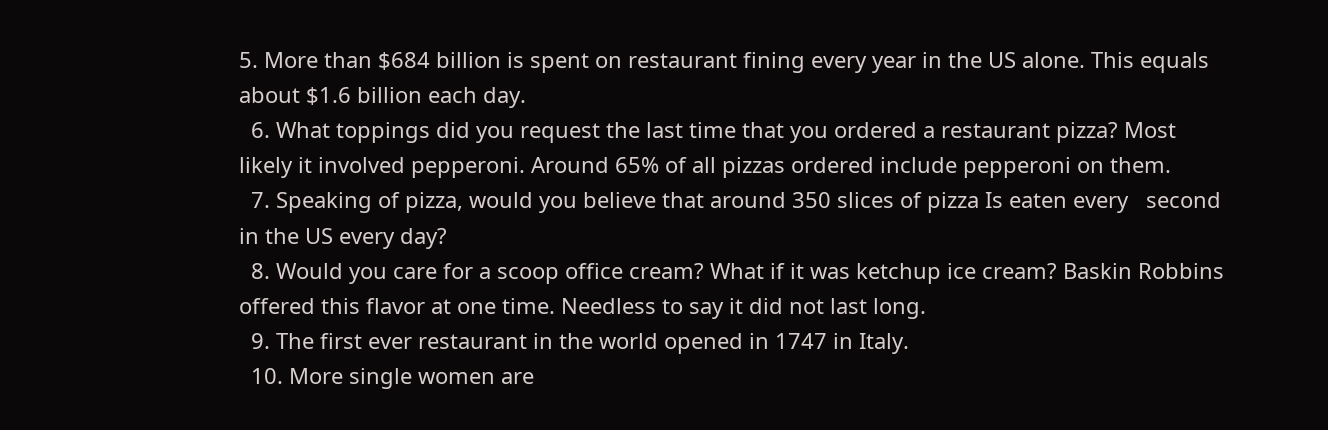5. More than $684 billion is spent on restaurant fining every year in the US alone. This equals about $1.6 billion each day.
  6. What toppings did you request the last time that you ordered a restaurant pizza? Most likely it involved pepperoni. Around 65% of all pizzas ordered include pepperoni on them.
  7. Speaking of pizza, would you believe that around 350 slices of pizza Is eaten every   second in the US every day?
  8. Would you care for a scoop office cream? What if it was ketchup ice cream? Baskin Robbins offered this flavor at one time. Needless to say it did not last long.
  9. The first ever restaurant in the world opened in 1747 in Italy.
  10. More single women are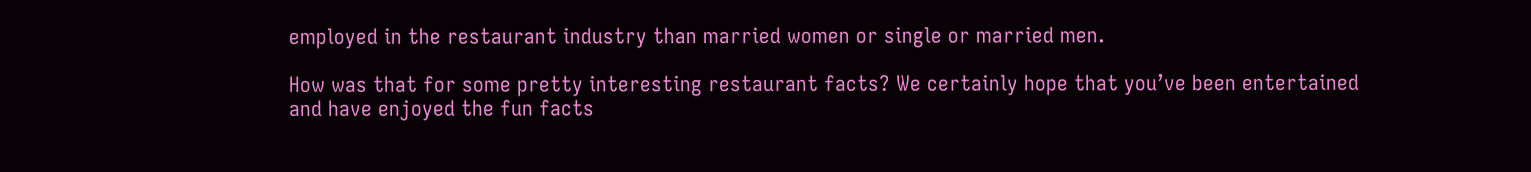employed in the restaurant industry than married women or single or married men.

How was that for some pretty interesting restaurant facts? We certainly hope that you’ve been entertained and have enjoyed the fun facts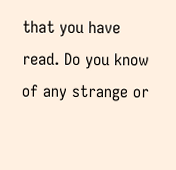that you have read. Do you know of any strange or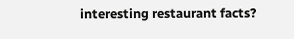interesting restaurant facts?